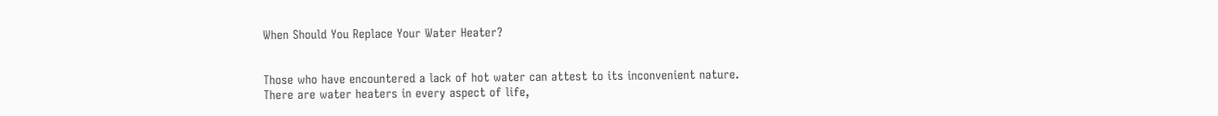When Should You Replace Your Water Heater?


Those who have encountered a lack of hot water can attest to its inconvenient nature. There are water heaters in every aspect of life,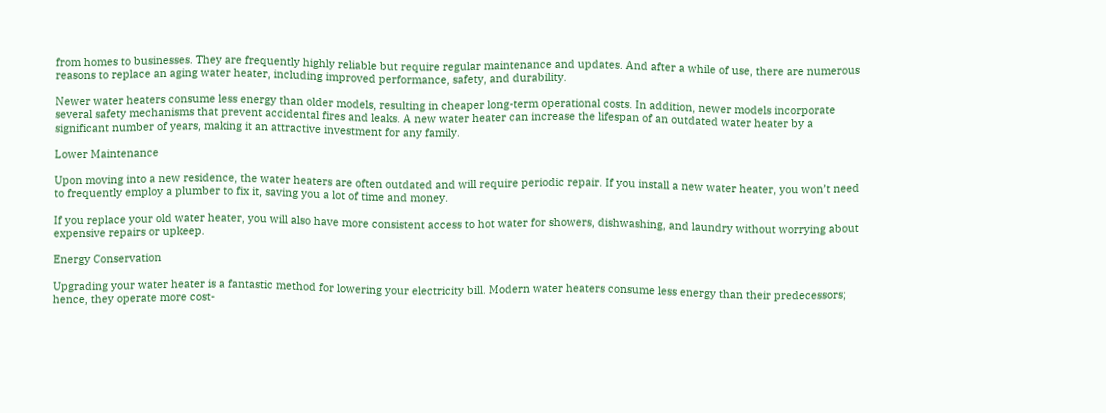from homes to businesses. They are frequently highly reliable but require regular maintenance and updates. And after a while of use, there are numerous reasons to replace an aging water heater, including improved performance, safety, and durability.

Newer water heaters consume less energy than older models, resulting in cheaper long-term operational costs. In addition, newer models incorporate several safety mechanisms that prevent accidental fires and leaks. A new water heater can increase the lifespan of an outdated water heater by a significant number of years, making it an attractive investment for any family.

Lower Maintenance

Upon moving into a new residence, the water heaters are often outdated and will require periodic repair. If you install a new water heater, you won’t need to frequently employ a plumber to fix it, saving you a lot of time and money.

If you replace your old water heater, you will also have more consistent access to hot water for showers, dishwashing, and laundry without worrying about expensive repairs or upkeep.

Energy Conservation

Upgrading your water heater is a fantastic method for lowering your electricity bill. Modern water heaters consume less energy than their predecessors; hence, they operate more cost-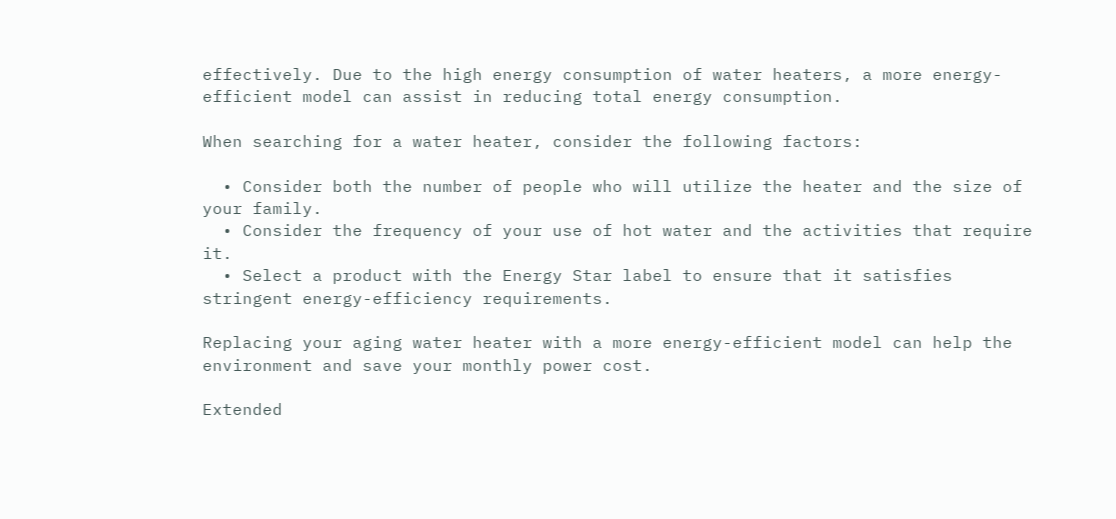effectively. Due to the high energy consumption of water heaters, a more energy-efficient model can assist in reducing total energy consumption.

When searching for a water heater, consider the following factors:

  • Consider both the number of people who will utilize the heater and the size of your family.
  • Consider the frequency of your use of hot water and the activities that require it.
  • Select a product with the Energy Star label to ensure that it satisfies stringent energy-efficiency requirements.

Replacing your aging water heater with a more energy-efficient model can help the environment and save your monthly power cost.

Extended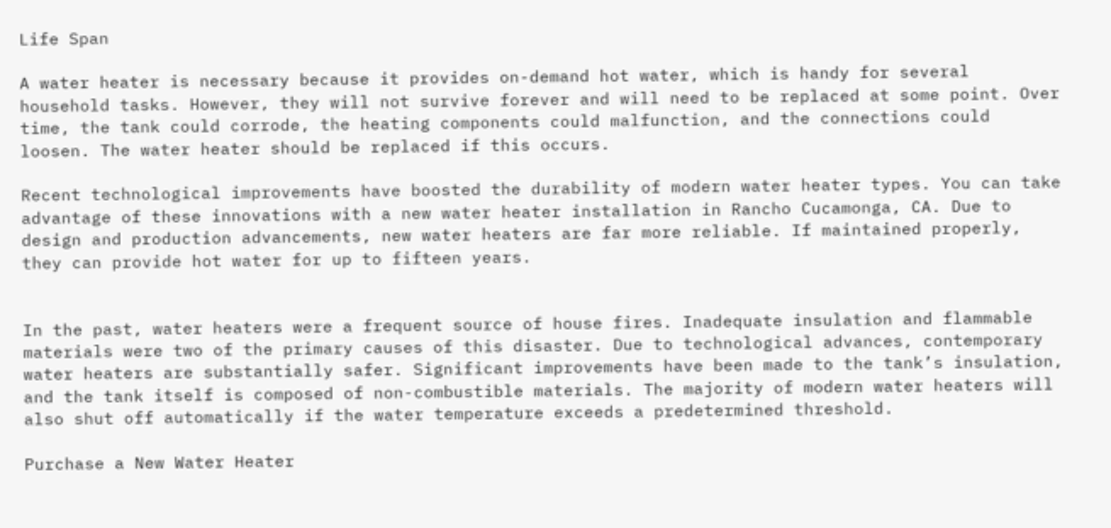Life Span

A water heater is necessary because it provides on-demand hot water, which is handy for several household tasks. However, they will not survive forever and will need to be replaced at some point. Over time, the tank could corrode, the heating components could malfunction, and the connections could loosen. The water heater should be replaced if this occurs.

Recent technological improvements have boosted the durability of modern water heater types. You can take advantage of these innovations with a new water heater installation in Rancho Cucamonga, CA. Due to design and production advancements, new water heaters are far more reliable. If maintained properly, they can provide hot water for up to fifteen years.


In the past, water heaters were a frequent source of house fires. Inadequate insulation and flammable materials were two of the primary causes of this disaster. Due to technological advances, contemporary water heaters are substantially safer. Significant improvements have been made to the tank’s insulation, and the tank itself is composed of non-combustible materials. The majority of modern water heaters will also shut off automatically if the water temperature exceeds a predetermined threshold.

Purchase a New Water Heater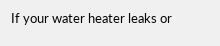If your water heater leaks or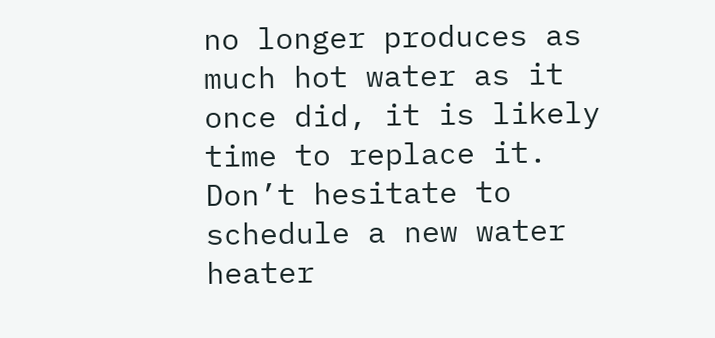no longer produces as much hot water as it once did, it is likely time to replace it. Don’t hesitate to schedule a new water heater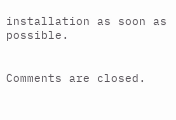installation as soon as possible.


Comments are closed.